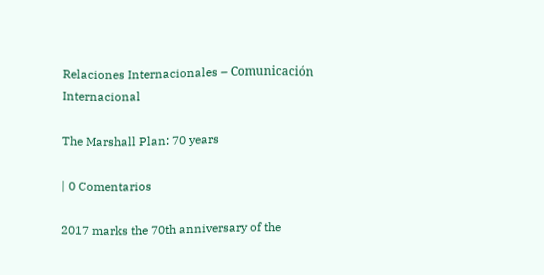Relaciones Internacionales – Comunicación Internacional

The Marshall Plan: 70 years

| 0 Comentarios

2017 marks the 70th anniversary of the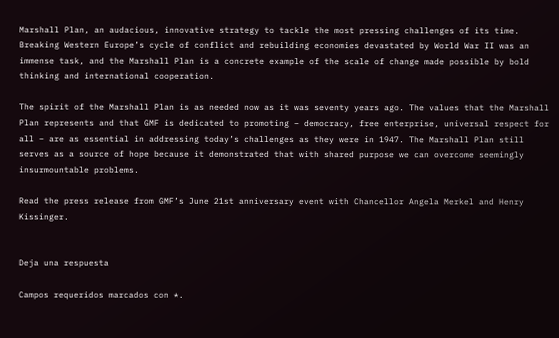Marshall Plan, an audacious, innovative strategy to tackle the most pressing challenges of its time. Breaking Western Europe’s cycle of conflict and rebuilding economies devastated by World War II was an immense task, and the Marshall Plan is a concrete example of the scale of change made possible by bold thinking and international cooperation.

The spirit of the Marshall Plan is as needed now as it was seventy years ago. The values that the Marshall Plan represents and that GMF is dedicated to promoting – democracy, free enterprise, universal respect for all – are as essential in addressing today’s challenges as they were in 1947. The Marshall Plan still serves as a source of hope because it demonstrated that with shared purpose we can overcome seemingly insurmountable problems.

Read the press release from GMF’s June 21st anniversary event with Chancellor Angela Merkel and Henry Kissinger.


Deja una respuesta

Campos requeridos marcados con *.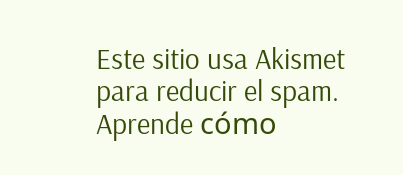Este sitio usa Akismet para reducir el spam. Aprende cómo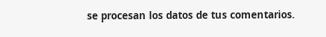se procesan los datos de tus comentarios.